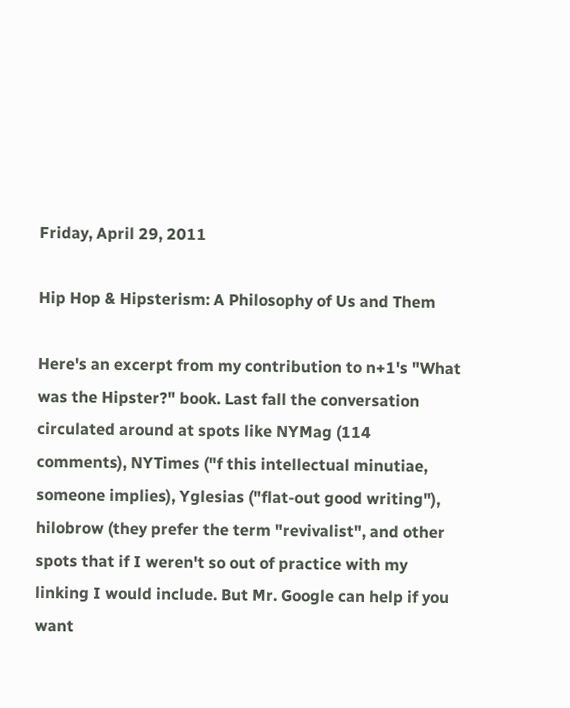Friday, April 29, 2011

Hip Hop & Hipsterism: A Philosophy of Us and Them

Here's an excerpt from my contribution to n+1's "What was the Hipster?" book. Last fall the conversation circulated around at spots like NYMag (114 comments), NYTimes ("f this intellectual minutiae, someone implies), Yglesias ("flat-out good writing"), hilobrow (they prefer the term "revivalist", and other spots that if I weren't so out of practice with my linking I would include. But Mr. Google can help if you want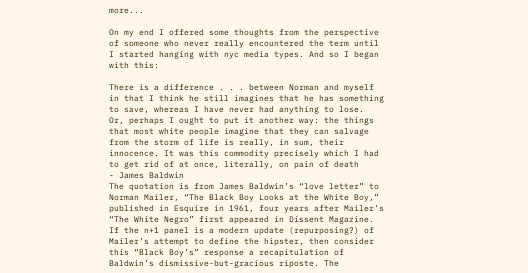more...

On my end I offered some thoughts from the perspective of someone who never really encountered the term until I started hanging with nyc media types. And so I began with this:

There is a difference . . . between Norman and myself in that I think he still imagines that he has something to save, whereas I have never had anything to lose.  Or, perhaps I ought to put it another way: the things that most white people imagine that they can salvage from the storm of life is really, in sum, their innocence. It was this commodity precisely which I had to get rid of at once, literally, on pain of death
- James Baldwin
The quotation is from James Baldwin’s “love letter” to Norman Mailer, “The Black Boy Looks at the White Boy,” published in Esquire in 1961, four years after Mailer’s “The White Negro” first appeared in Dissent Magazine. If the n+1 panel is a modern update (repurposing?) of Mailer’s attempt to define the hipster, then consider this “Black Boy’s” response a recapitulation of Baldwin’s dismissive-but-gracious riposte. The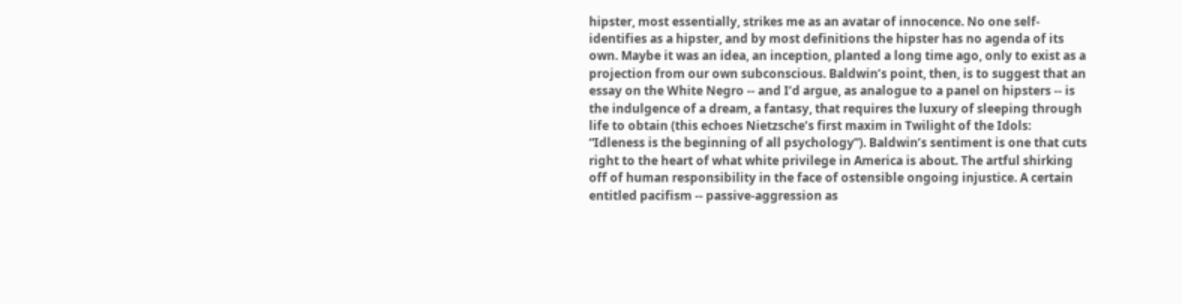hipster, most essentially, strikes me as an avatar of innocence. No one self-identifies as a hipster, and by most definitions the hipster has no agenda of its own. Maybe it was an idea, an inception, planted a long time ago, only to exist as a projection from our own subconscious. Baldwin’s point, then, is to suggest that an essay on the White Negro -- and I’d argue, as analogue to a panel on hipsters -- is the indulgence of a dream, a fantasy, that requires the luxury of sleeping through life to obtain (this echoes Nietzsche’s first maxim in Twilight of the Idols: “Idleness is the beginning of all psychology”). Baldwin’s sentiment is one that cuts right to the heart of what white privilege in America is about. The artful shirking off of human responsibility in the face of ostensible ongoing injustice. A certain entitled pacifism -- passive-aggression as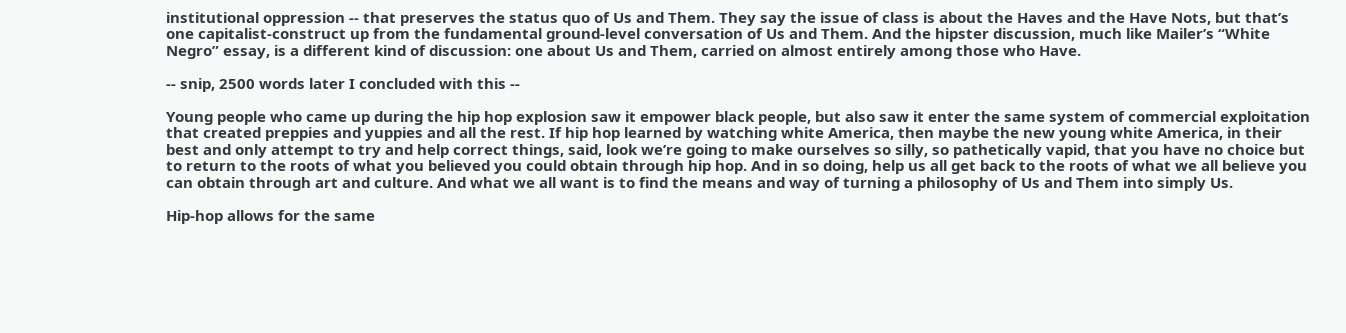institutional oppression -- that preserves the status quo of Us and Them. They say the issue of class is about the Haves and the Have Nots, but that’s one capitalist-construct up from the fundamental ground-level conversation of Us and Them. And the hipster discussion, much like Mailer’s “White Negro” essay, is a different kind of discussion: one about Us and Them, carried on almost entirely among those who Have.

-- snip, 2500 words later I concluded with this --

Young people who came up during the hip hop explosion saw it empower black people, but also saw it enter the same system of commercial exploitation that created preppies and yuppies and all the rest. If hip hop learned by watching white America, then maybe the new young white America, in their best and only attempt to try and help correct things, said, look we’re going to make ourselves so silly, so pathetically vapid, that you have no choice but to return to the roots of what you believed you could obtain through hip hop. And in so doing, help us all get back to the roots of what we all believe you can obtain through art and culture. And what we all want is to find the means and way of turning a philosophy of Us and Them into simply Us.

Hip-hop allows for the same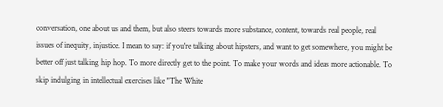conversation, one about us and them, but also steers towards more substance, content, towards real people, real issues of inequity, injustice. I mean to say: if you're talking about hipsters, and want to get somewhere, you might be better off just talking hip hop. To more directly get to the point. To make your words and ideas more actionable. To skip indulging in intellectual exercises like "The White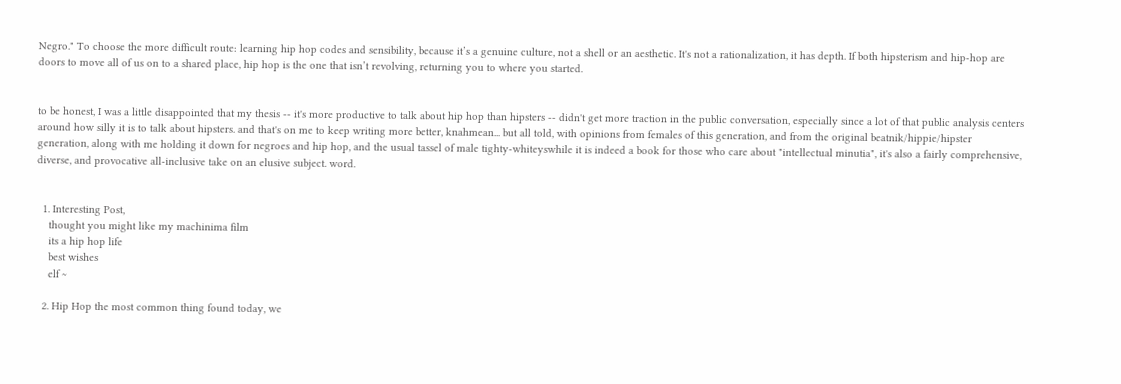Negro." To choose the more difficult route: learning hip hop codes and sensibility, because it’s a genuine culture, not a shell or an aesthetic. It's not a rationalization, it has depth. If both hipsterism and hip-hop are doors to move all of us on to a shared place, hip hop is the one that isn’t revolving, returning you to where you started.


to be honest, I was a little disappointed that my thesis -- it's more productive to talk about hip hop than hipsters -- didn't get more traction in the public conversation, especially since a lot of that public analysis centers around how silly it is to talk about hipsters. and that's on me to keep writing more better, knahmean... but all told, with opinions from females of this generation, and from the original beatnik/hippie/hipster generation, along with me holding it down for negroes and hip hop, and the usual tassel of male tighty-whiteyswhile it is indeed a book for those who care about "intellectual minutia", it's also a fairly comprehensive, diverse, and provocative all-inclusive take on an elusive subject. word.


  1. Interesting Post,
    thought you might like my machinima film
    its a hip hop life
    best wishes
    elf ~

  2. Hip Hop the most common thing found today, we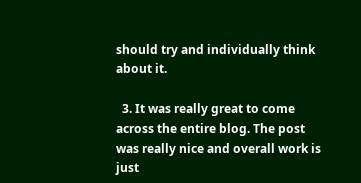should try and individually think about it.

  3. It was really great to come across the entire blog. The post was really nice and overall work is just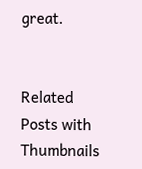great.


Related Posts with Thumbnails